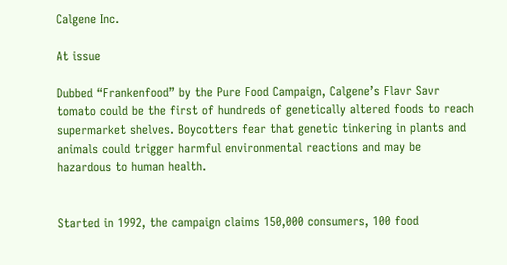Calgene Inc.

At issue

Dubbed “Frankenfood” by the Pure Food Campaign, Calgene’s Flavr Savr tomato could be the first of hundreds of genetically altered foods to reach supermarket shelves. Boycotters fear that genetic tinkering in plants and animals could trigger harmful environmental reactions and may be hazardous to human health.


Started in 1992, the campaign claims 150,000 consumers, 100 food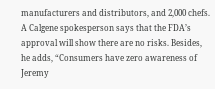manufacturers and distributors, and 2,000 chefs. A Calgene spokesperson says that the FDA’s approval will show there are no risks. Besides, he adds, “Consumers have zero awareness of Jeremy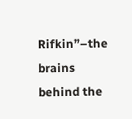Rifkin”–the brains behind the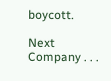boycott.

Next Company . . .